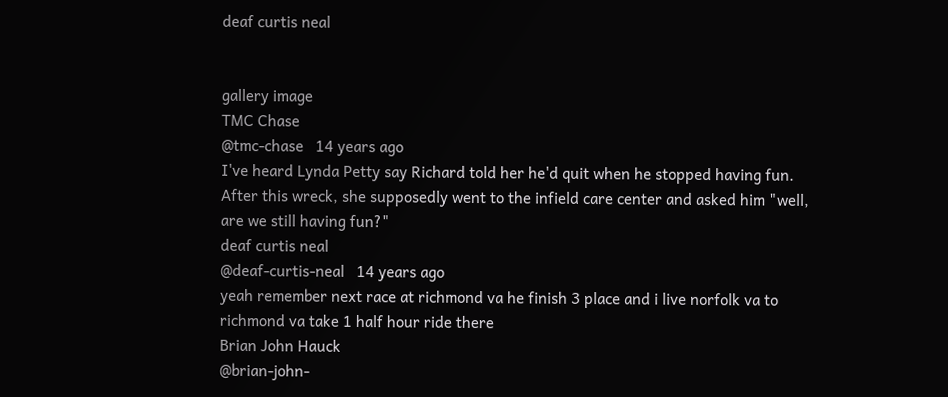deaf curtis neal


gallery image
TMC Chase
@tmc-chase   14 years ago
I've heard Lynda Petty say Richard told her he'd quit when he stopped having fun. After this wreck, she supposedly went to the infield care center and asked him "well, are we still having fun?"
deaf curtis neal
@deaf-curtis-neal   14 years ago
yeah remember next race at richmond va he finish 3 place and i live norfolk va to richmond va take 1 half hour ride there
Brian John Hauck
@brian-john-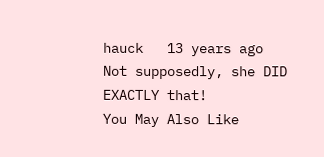hauck   13 years ago
Not supposedly, she DID EXACTLY that!
You May Also Like